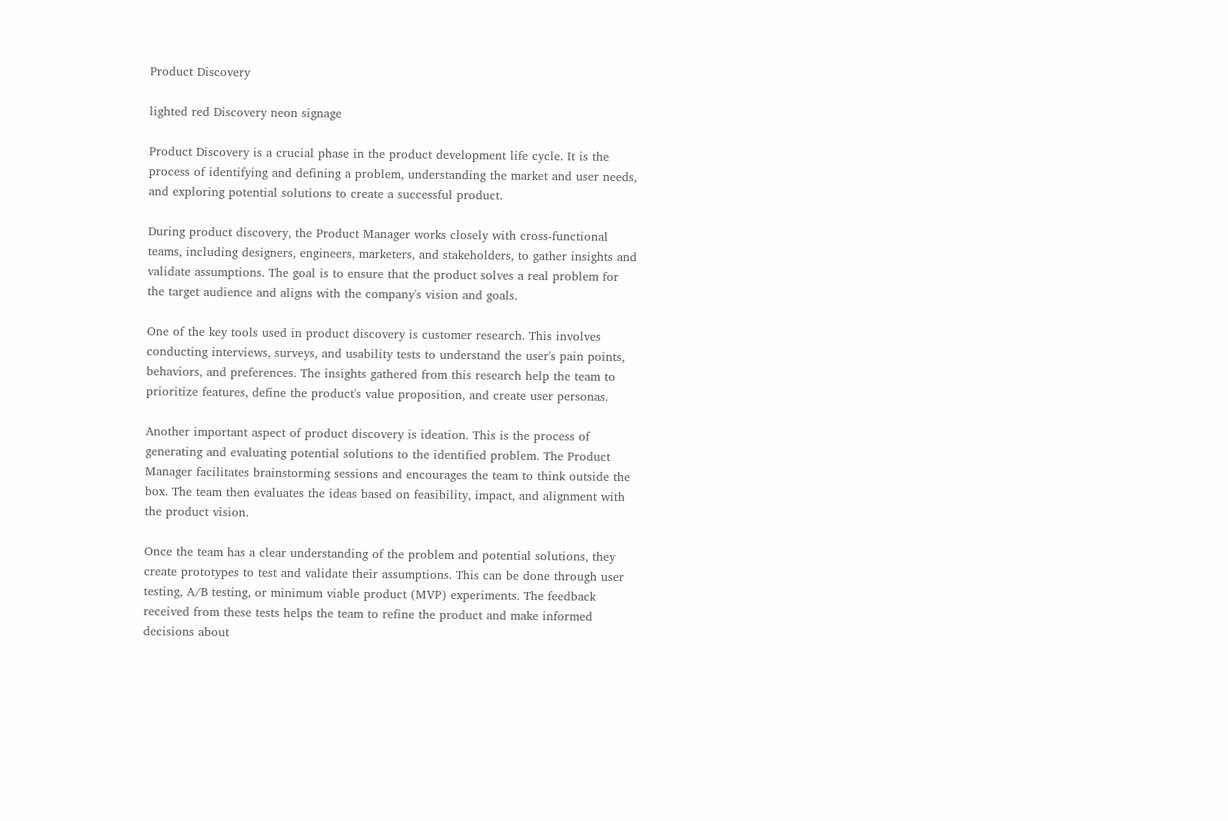Product Discovery

lighted red Discovery neon signage

Product Discovery is a crucial phase in the product development life cycle. It is the process of identifying and defining a problem, understanding the market and user needs, and exploring potential solutions to create a successful product.

During product discovery, the Product Manager works closely with cross-functional teams, including designers, engineers, marketers, and stakeholders, to gather insights and validate assumptions. The goal is to ensure that the product solves a real problem for the target audience and aligns with the company's vision and goals.

One of the key tools used in product discovery is customer research. This involves conducting interviews, surveys, and usability tests to understand the user's pain points, behaviors, and preferences. The insights gathered from this research help the team to prioritize features, define the product's value proposition, and create user personas.

Another important aspect of product discovery is ideation. This is the process of generating and evaluating potential solutions to the identified problem. The Product Manager facilitates brainstorming sessions and encourages the team to think outside the box. The team then evaluates the ideas based on feasibility, impact, and alignment with the product vision.

Once the team has a clear understanding of the problem and potential solutions, they create prototypes to test and validate their assumptions. This can be done through user testing, A/B testing, or minimum viable product (MVP) experiments. The feedback received from these tests helps the team to refine the product and make informed decisions about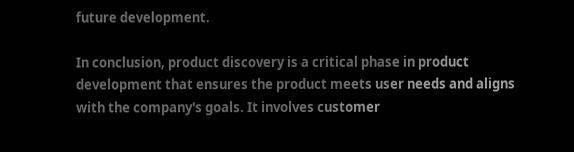future development.

In conclusion, product discovery is a critical phase in product development that ensures the product meets user needs and aligns with the company's goals. It involves customer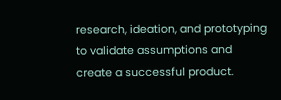research, ideation, and prototyping to validate assumptions and create a successful product.